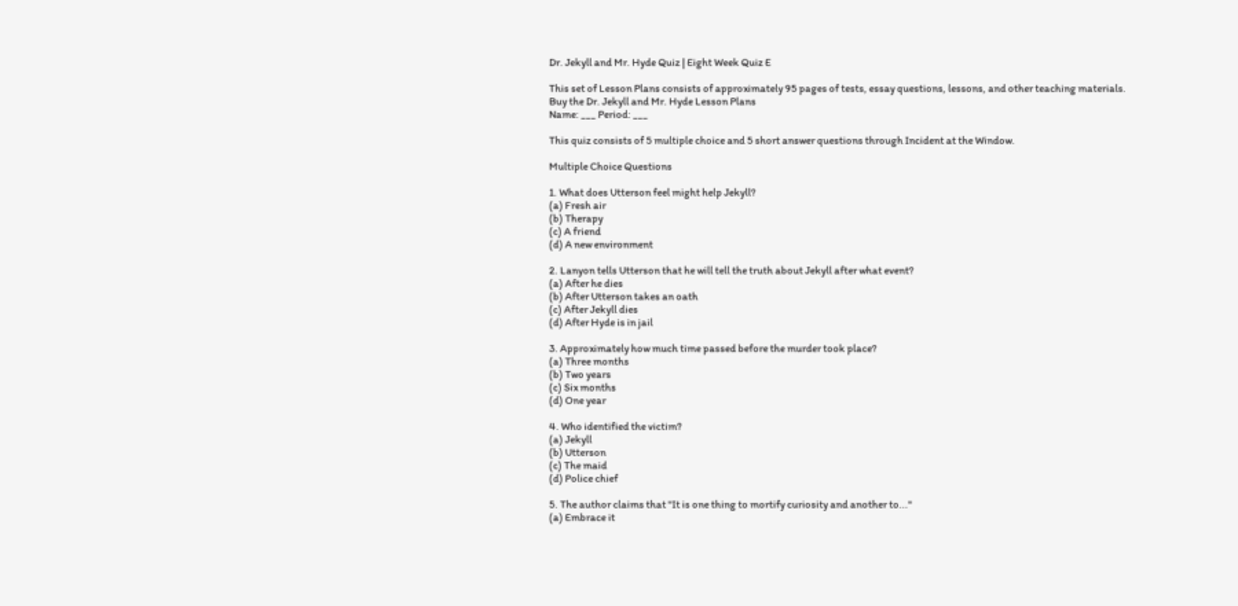Dr. Jekyll and Mr. Hyde Quiz | Eight Week Quiz E

This set of Lesson Plans consists of approximately 95 pages of tests, essay questions, lessons, and other teaching materials.
Buy the Dr. Jekyll and Mr. Hyde Lesson Plans
Name: ___ Period: ___

This quiz consists of 5 multiple choice and 5 short answer questions through Incident at the Window.

Multiple Choice Questions

1. What does Utterson feel might help Jekyll?
(a) Fresh air
(b) Therapy
(c) A friend
(d) A new environment

2. Lanyon tells Utterson that he will tell the truth about Jekyll after what event?
(a) After he dies
(b) After Utterson takes an oath
(c) After Jekyll dies
(d) After Hyde is in jail

3. Approximately how much time passed before the murder took place?
(a) Three months
(b) Two years
(c) Six months
(d) One year

4. Who identified the victim?
(a) Jekyll
(b) Utterson
(c) The maid
(d) Police chief

5. The author claims that "It is one thing to mortify curiosity and another to..."
(a) Embrace it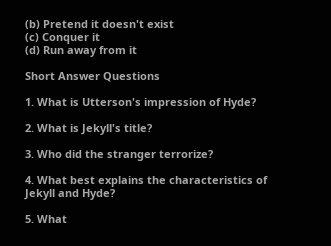(b) Pretend it doesn't exist
(c) Conquer it
(d) Run away from it

Short Answer Questions

1. What is Utterson's impression of Hyde?

2. What is Jekyll's title?

3. Who did the stranger terrorize?

4. What best explains the characteristics of Jekyll and Hyde?

5. What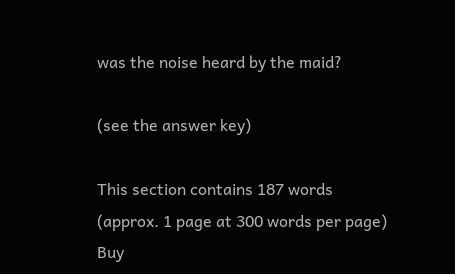was the noise heard by the maid?

(see the answer key)

This section contains 187 words
(approx. 1 page at 300 words per page)
Buy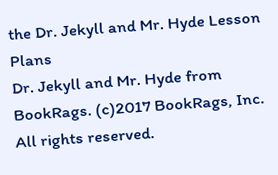the Dr. Jekyll and Mr. Hyde Lesson Plans
Dr. Jekyll and Mr. Hyde from BookRags. (c)2017 BookRags, Inc. All rights reserved.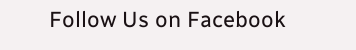Follow Us on Facebook